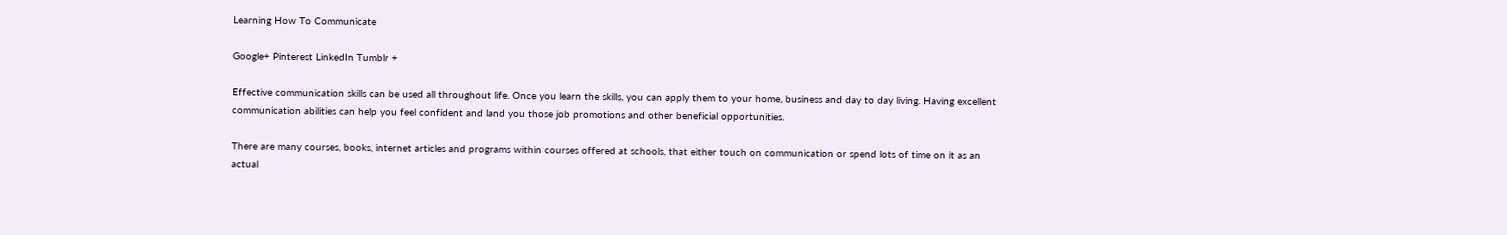Learning How To Communicate

Google+ Pinterest LinkedIn Tumblr +

Effective communication skills can be used all throughout life. Once you learn the skills, you can apply them to your home, business and day to day living. Having excellent communication abilities can help you feel confident and land you those job promotions and other beneficial opportunities.

There are many courses, books, internet articles and programs within courses offered at schools, that either touch on communication or spend lots of time on it as an actual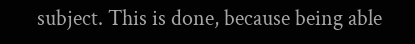subject. This is done, because being able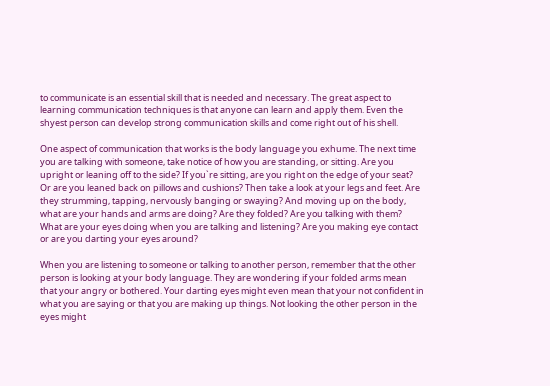to communicate is an essential skill that is needed and necessary. The great aspect to learning communication techniques is that anyone can learn and apply them. Even the shyest person can develop strong communication skills and come right out of his shell.

One aspect of communication that works is the body language you exhume. The next time you are talking with someone, take notice of how you are standing, or sitting. Are you upright or leaning off to the side? If you`re sitting, are you right on the edge of your seat? Or are you leaned back on pillows and cushions? Then take a look at your legs and feet. Are they strumming, tapping, nervously banging or swaying? And moving up on the body, what are your hands and arms are doing? Are they folded? Are you talking with them? What are your eyes doing when you are talking and listening? Are you making eye contact or are you darting your eyes around?

When you are listening to someone or talking to another person, remember that the other person is looking at your body language. They are wondering if your folded arms mean that your angry or bothered. Your darting eyes might even mean that your not confident in what you are saying or that you are making up things. Not looking the other person in the eyes might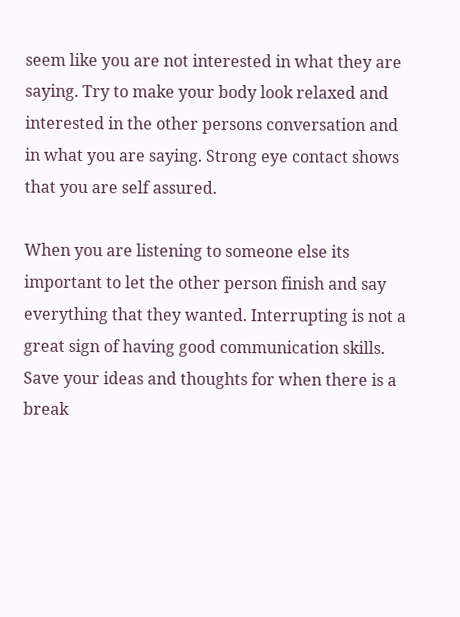seem like you are not interested in what they are saying. Try to make your body look relaxed and interested in the other persons conversation and in what you are saying. Strong eye contact shows that you are self assured.

When you are listening to someone else its important to let the other person finish and say everything that they wanted. Interrupting is not a great sign of having good communication skills. Save your ideas and thoughts for when there is a break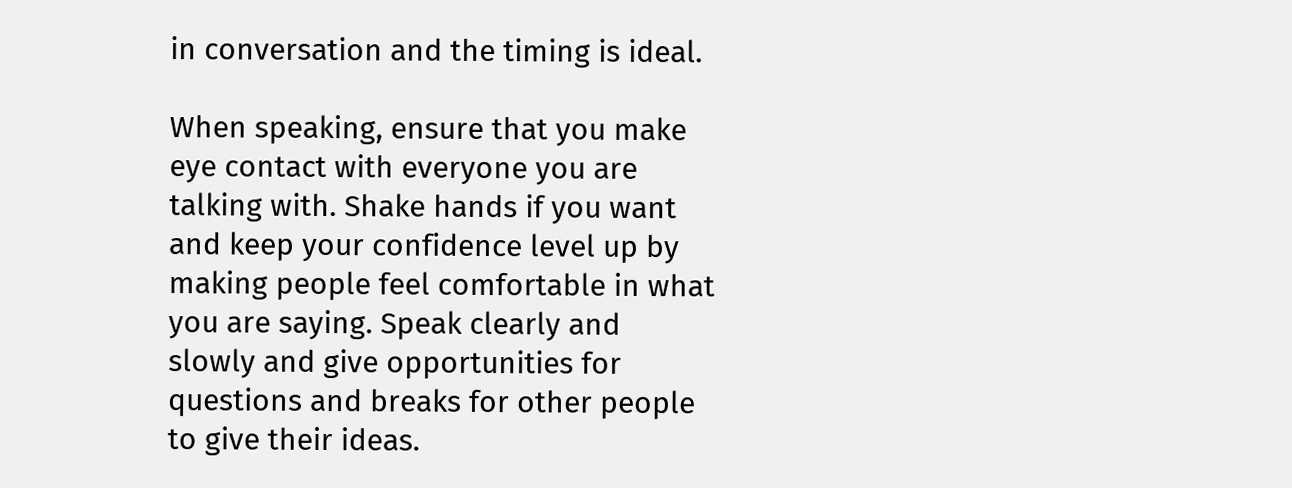in conversation and the timing is ideal.

When speaking, ensure that you make eye contact with everyone you are talking with. Shake hands if you want and keep your confidence level up by making people feel comfortable in what you are saying. Speak clearly and slowly and give opportunities for questions and breaks for other people to give their ideas.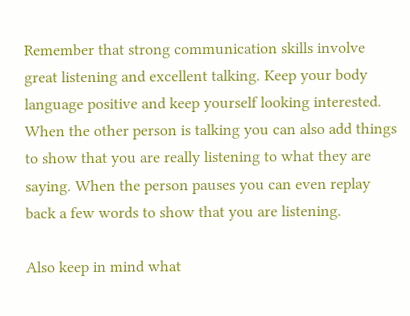Remember that strong communication skills involve great listening and excellent talking. Keep your body language positive and keep yourself looking interested. When the other person is talking you can also add things to show that you are really listening to what they are saying. When the person pauses you can even replay back a few words to show that you are listening.

Also keep in mind what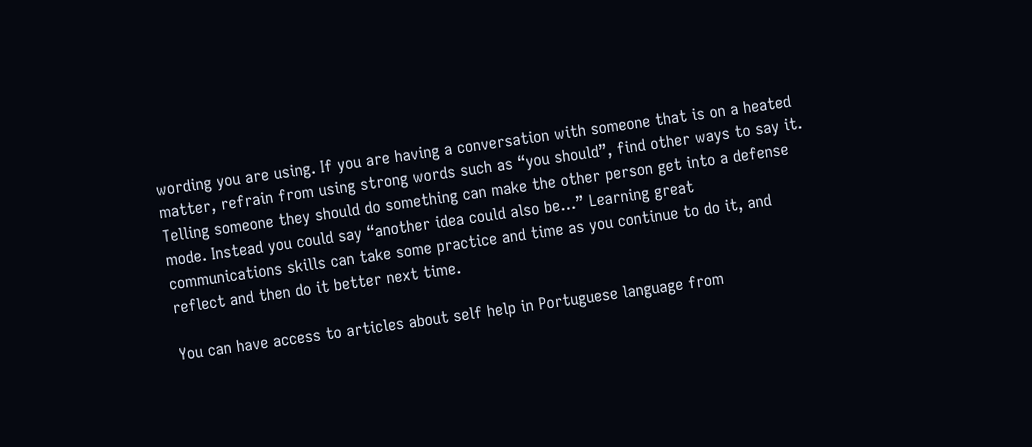wording you are using. If you are having a conversation with someone that is on a heated matter, refrain from using strong words such as “you should”, find other ways to say it. Telling someone they should do something can make the other person get into a defense mode. Instead you could say “another idea could also be…” Learning great communications skills can take some practice and time as you continue to do it, and reflect and then do it better next time.

You can have access to articles about self help in Portuguese language from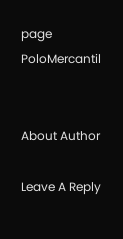page PoloMercantil


About Author

Leave A Reply